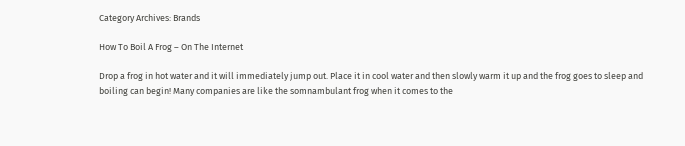Category Archives: Brands

How To Boil A Frog – On The Internet

Drop a frog in hot water and it will immediately jump out. Place it in cool water and then slowly warm it up and the frog goes to sleep and boiling can begin! Many companies are like the somnambulant frog when it comes to the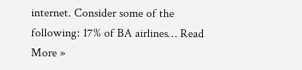internet. Consider some of the following: 17% of BA airlines… Read More »